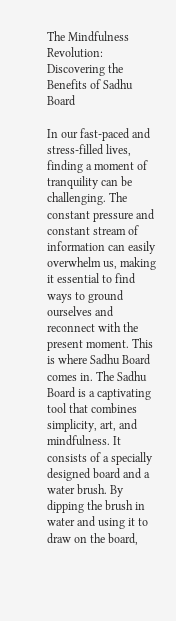The Mindfulness Revolution: Discovering the Benefits of Sadhu Board

In our fast-paced and stress-filled lives, finding a moment of tranquility can be challenging. The constant pressure and constant stream of information can easily overwhelm us, making it essential to find ways to ground ourselves and reconnect with the present moment. This is where Sadhu Board comes in. The Sadhu Board is a captivating tool that combines simplicity, art, and mindfulness. It consists of a specially designed board and a water brush. By dipping the brush in water and using it to draw on the board,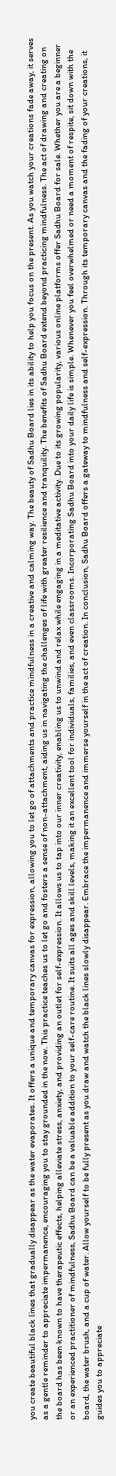you create beautiful black lines that gradually disappear as the water evaporates. It offers a unique and temporary canvas for expression, allowing you to let go of attachments and practice mindfulness in a creative and calming way. The beauty of Sadhu Board lies in its ability to help you focus on the present. As you watch your creations fade away, it serves as a gentle reminder to appreciate impermanence, encouraging you to stay grounded in the now. This practice teaches us to let go and fosters a sense of non-attachment, aiding us in navigating the challenges of life with greater resilience and tranquility. The benefits of Sadhu Board extend beyond practicing mindfulness. The act of drawing and creating on the board has been known to have therapeutic effects, helping alleviate stress, anxiety, and providing an outlet for self-expression. It allows us to tap into our inner creativity, enabling us to unwind and relax while engaging in a meditative activity. Due to its growing popularity, various online platforms offer Sadhu Board for sale. Whether you are a beginner or an experienced practitioner of mindfulness, Sadhu Board can be a valuable addition to your self-care routine. It suits all ages and skill levels, making it an excellent tool for individuals, families, and even classrooms. Incorporating Sadhu Board into your daily life is simple. Whenever you feel overwhelmed or need a moment of respite, sit down with the board, the water brush, and a cup of water. Allow yourself to be fully present as you draw and watch the black lines slowly disappear. Embrace the impermanence and immerse yourself in the act of creation. In conclusion, Sadhu Board offers a gateway to mindfulness and self-expression. Through its temporary canvas and the fading of your creations, it guides you to appreciate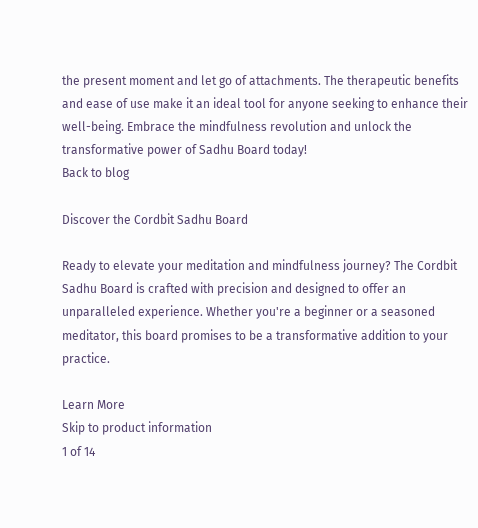the present moment and let go of attachments. The therapeutic benefits and ease of use make it an ideal tool for anyone seeking to enhance their well-being. Embrace the mindfulness revolution and unlock the transformative power of Sadhu Board today!
Back to blog

Discover the Cordbit Sadhu Board

Ready to elevate your meditation and mindfulness journey? The Cordbit Sadhu Board is crafted with precision and designed to offer an unparalleled experience. Whether you're a beginner or a seasoned meditator, this board promises to be a transformative addition to your practice.

Learn More
Skip to product information
1 of 14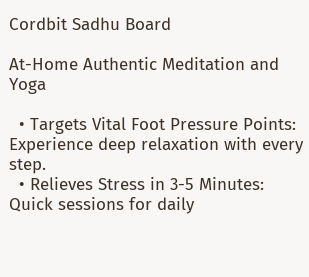Cordbit Sadhu Board

At-Home Authentic Meditation and Yoga

  • Targets Vital Foot Pressure Points: Experience deep relaxation with every step.
  • Relieves Stress in 3-5 Minutes: Quick sessions for daily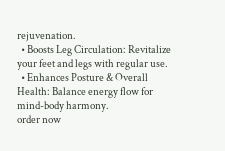rejuvenation.
  • Boosts Leg Circulation: Revitalize your feet and legs with regular use.
  • Enhances Posture & Overall Health: Balance energy flow for mind-body harmony.
order now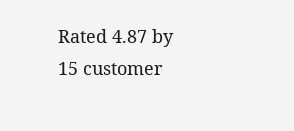Rated 4.87 by 15 customer